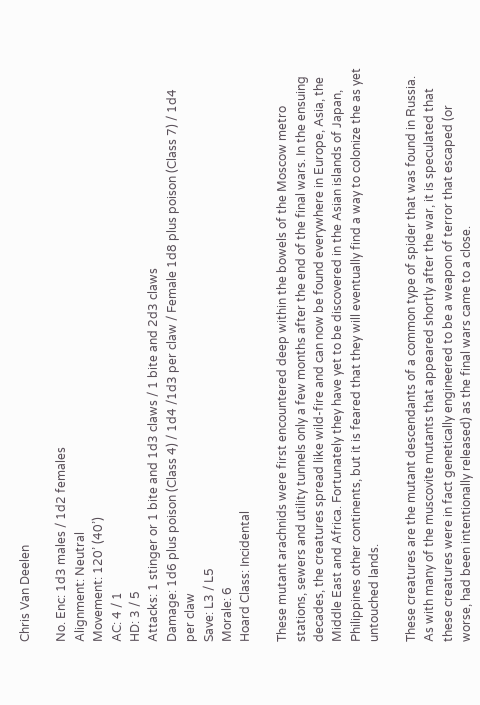Chris Van Deelen

No. Enc: 1d3 males / 1d2 females
Alignment: Neutral
Movement: 120’ (40’)
AC: 4 / 1
HD: 3 / 5
Attacks: 1 stinger or 1 bite and 1d3 claws / 1 bite and 2d3 claws
Damage: 1d6 plus poison (Class 4) / 1d4 /1d3 per claw / Female 1d8 plus poison (Class 7) / 1d4 per claw
Save: L3 / L5
Morale: 6
Hoard Class: Incidental

These mutant arachnids were first encountered deep within the bowels of the Moscow metro stations, sewers and utility tunnels only a few months after the end of the final wars. In the ensuing decades, the creatures spread like wild-fire and can now be found everywhere in Europe, Asia, the Middle East and Africa. Fortunately they have yet to be discovered in the Asian islands of Japan, Philippines other continents, but it is feared that they will eventually find a way to colonize the as yet untouched lands.

These creatures are the mutant descendants of a common type of spider that was found in Russia. As with many of the muscovite mutants that appeared shortly after the war, it is speculated that these creatures were in fact genetically engineered to be a weapon of terror that escaped (or worse, had been intentionally released) as the final wars came to a close.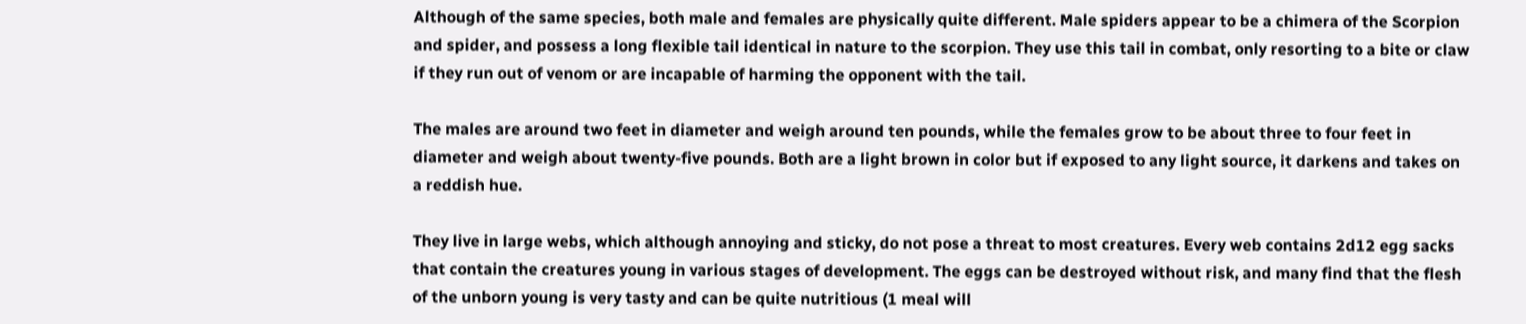Although of the same species, both male and females are physically quite different. Male spiders appear to be a chimera of the Scorpion and spider, and possess a long flexible tail identical in nature to the scorpion. They use this tail in combat, only resorting to a bite or claw if they run out of venom or are incapable of harming the opponent with the tail.

The males are around two feet in diameter and weigh around ten pounds, while the females grow to be about three to four feet in diameter and weigh about twenty-five pounds. Both are a light brown in color but if exposed to any light source, it darkens and takes on a reddish hue.

They live in large webs, which although annoying and sticky, do not pose a threat to most creatures. Every web contains 2d12 egg sacks that contain the creatures young in various stages of development. The eggs can be destroyed without risk, and many find that the flesh of the unborn young is very tasty and can be quite nutritious (1 meal will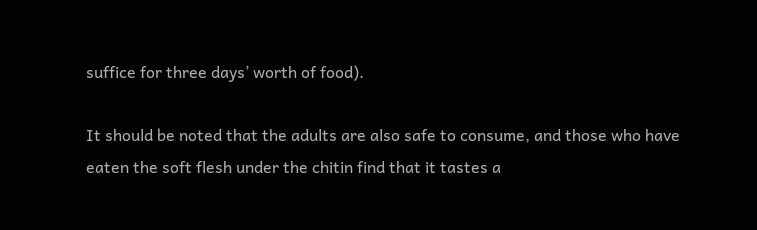suffice for three days’ worth of food).

It should be noted that the adults are also safe to consume, and those who have eaten the soft flesh under the chitin find that it tastes a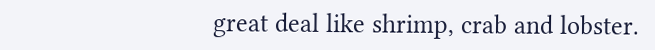great deal like shrimp, crab and lobster.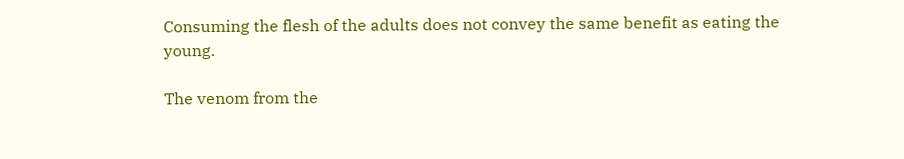Consuming the flesh of the adults does not convey the same benefit as eating the young.

The venom from the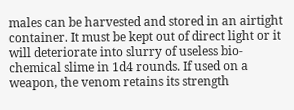males can be harvested and stored in an airtight container. It must be kept out of direct light or it will deteriorate into slurry of useless bio-chemical slime in 1d4 rounds. If used on a weapon, the venom retains its strength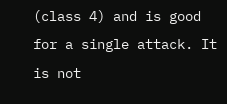(class 4) and is good for a single attack. It is not